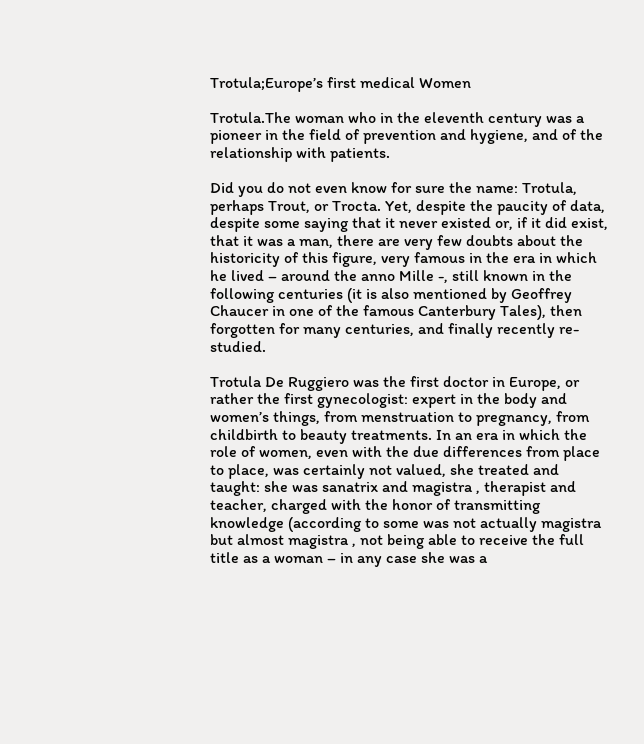Trotula;Europe’s first medical Women

Trotula.The woman who in the eleventh century was a pioneer in the field of prevention and hygiene, and of the relationship with patients.

Did you do not even know for sure the name: Trotula, perhaps Trout, or Trocta. Yet, despite the paucity of data, despite some saying that it never existed or, if it did exist, that it was a man, there are very few doubts about the historicity of this figure, very famous in the era in which he lived – around the anno Mille -, still known in the following centuries (it is also mentioned by Geoffrey Chaucer in one of the famous Canterbury Tales), then forgotten for many centuries, and finally recently re-studied.

Trotula De Ruggiero was the first doctor in Europe, or rather the first gynecologist: expert in the body and women’s things, from menstruation to pregnancy, from childbirth to beauty treatments. In an era in which the role of women, even with the due differences from place to place, was certainly not valued, she treated and taught: she was sanatrix and magistra , therapist and teacher, charged with the honor of transmitting knowledge (according to some was not actually magistra but almost magistra , not being able to receive the full title as a woman – in any case she was a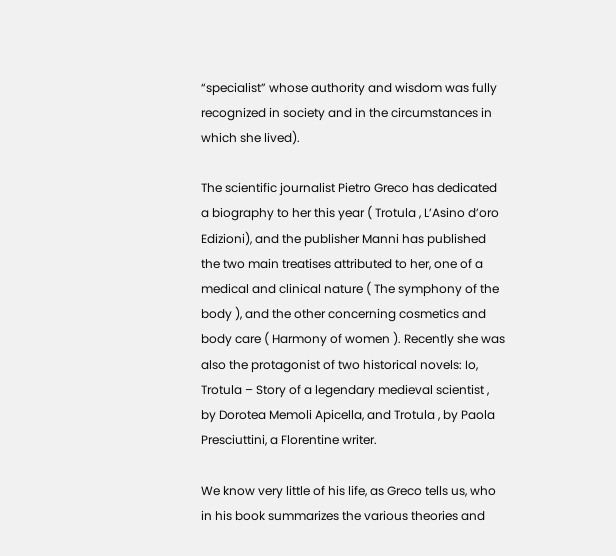“specialist” whose authority and wisdom was fully recognized in society and in the circumstances in which she lived).

The scientific journalist Pietro Greco has dedicated a biography to her this year ( Trotula , L’Asino d’oro Edizioni), and the publisher Manni has published the two main treatises attributed to her, one of a medical and clinical nature ( The symphony of the body ), and the other concerning cosmetics and body care ( Harmony of women ). Recently she was also the protagonist of two historical novels: Io, Trotula – Story of a legendary medieval scientist , by Dorotea Memoli Apicella, and Trotula , by Paola Presciuttini, a Florentine writer.

We know very little of his life, as Greco tells us, who in his book summarizes the various theories and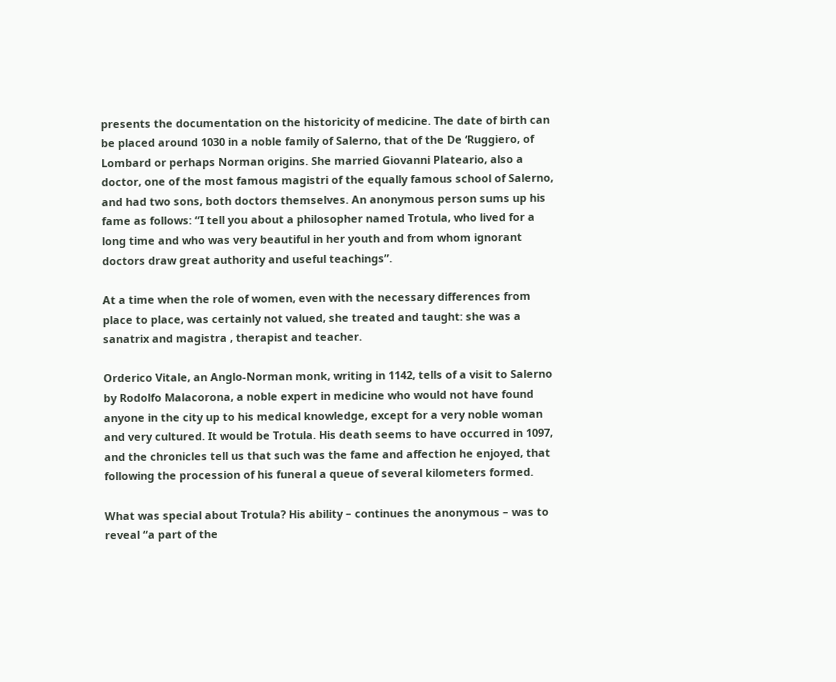presents the documentation on the historicity of medicine. The date of birth can be placed around 1030 in a noble family of Salerno, that of the De ‘Ruggiero, of Lombard or perhaps Norman origins. She married Giovanni Plateario, also a doctor, one of the most famous magistri of the equally famous school of Salerno, and had two sons, both doctors themselves. An anonymous person sums up his fame as follows: “I tell you about a philosopher named Trotula, who lived for a long time and who was very beautiful in her youth and from whom ignorant doctors draw great authority and useful teachings”.

At a time when the role of women, even with the necessary differences from place to place, was certainly not valued, she treated and taught: she was a sanatrix and magistra , therapist and teacher.

Orderico Vitale, an Anglo-Norman monk, writing in 1142, tells of a visit to Salerno by Rodolfo Malacorona, a noble expert in medicine who would not have found anyone in the city up to his medical knowledge, except for a very noble woman and very cultured. It would be Trotula. His death seems to have occurred in 1097, and the chronicles tell us that such was the fame and affection he enjoyed, that following the procession of his funeral a queue of several kilometers formed.

What was special about Trotula? His ability – continues the anonymous – was to reveal “a part of the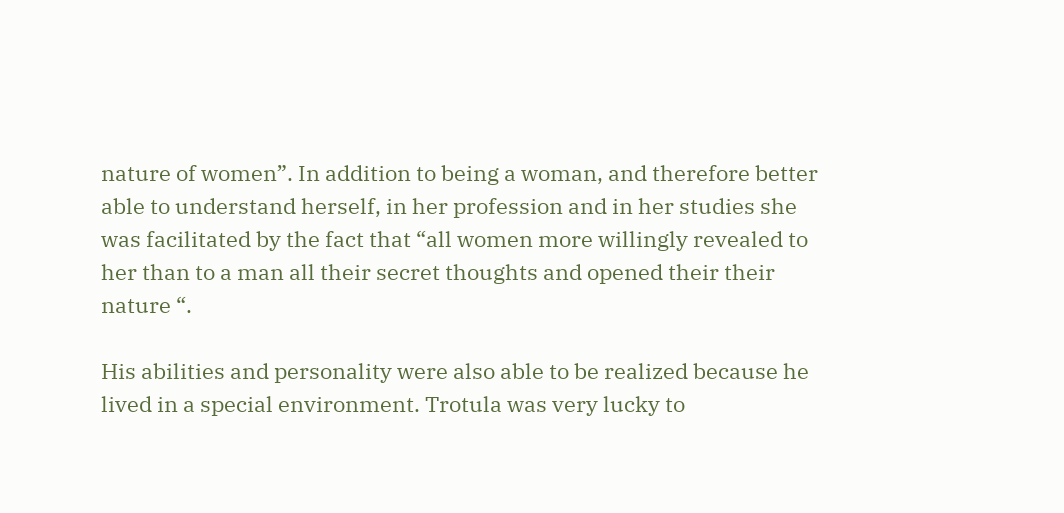nature of women”. In addition to being a woman, and therefore better able to understand herself, in her profession and in her studies she was facilitated by the fact that “all women more willingly revealed to her than to a man all their secret thoughts and opened their their nature “.

His abilities and personality were also able to be realized because he lived in a special environment. Trotula was very lucky to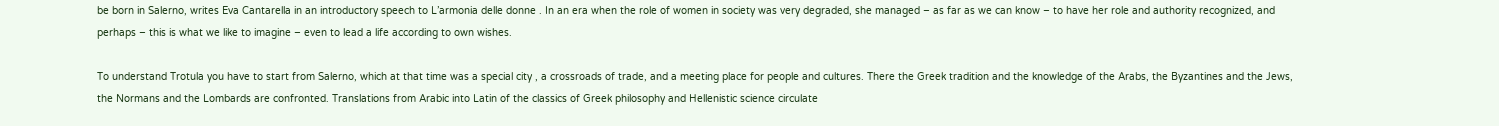be born in Salerno, writes Eva Cantarella in an introductory speech to L’armonia delle donne . In an era when the role of women in society was very degraded, she managed – as far as we can know – to have her role and authority recognized, and perhaps – this is what we like to imagine – even to lead a life according to own wishes.

To understand Trotula you have to start from Salerno, which at that time was a special city , a crossroads of trade, and a meeting place for people and cultures. There the Greek tradition and the knowledge of the Arabs, the Byzantines and the Jews, the Normans and the Lombards are confronted. Translations from Arabic into Latin of the classics of Greek philosophy and Hellenistic science circulate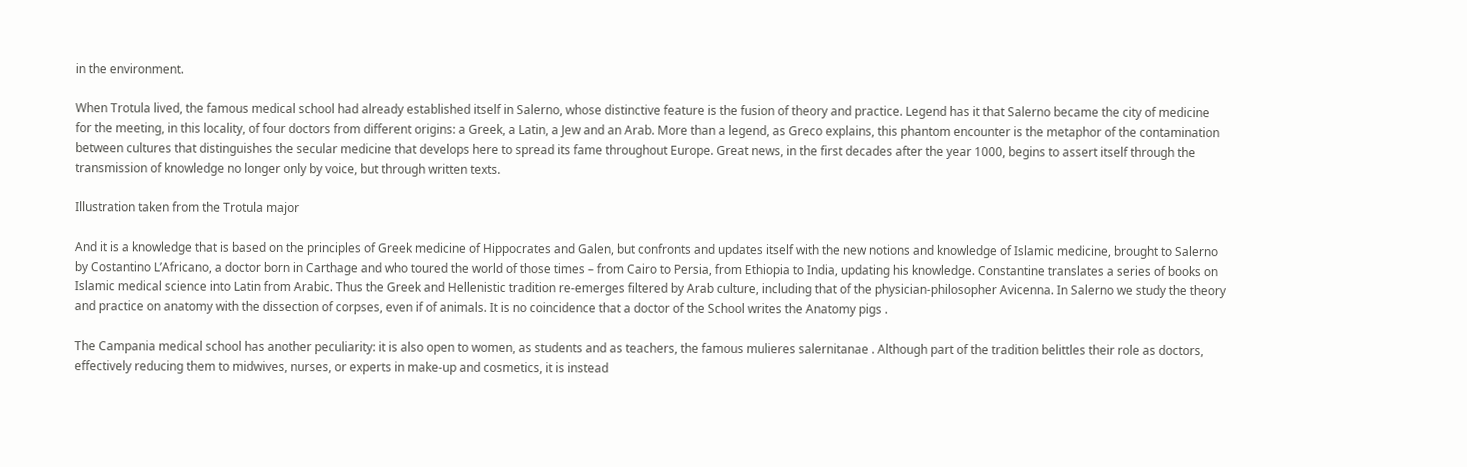in the environment.

When Trotula lived, the famous medical school had already established itself in Salerno, whose distinctive feature is the fusion of theory and practice. Legend has it that Salerno became the city of medicine for the meeting, in this locality, of four doctors from different origins: a Greek, a Latin, a Jew and an Arab. More than a legend, as Greco explains, this phantom encounter is the metaphor of the contamination between cultures that distinguishes the secular medicine that develops here to spread its fame throughout Europe. Great news, in the first decades after the year 1000, begins to assert itself through the transmission of knowledge no longer only by voice, but through written texts.

Illustration taken from the Trotula major

And it is a knowledge that is based on the principles of Greek medicine of Hippocrates and Galen, but confronts and updates itself with the new notions and knowledge of Islamic medicine, brought to Salerno by Costantino L’Africano, a doctor born in Carthage and who toured the world of those times – from Cairo to Persia, from Ethiopia to India, updating his knowledge. Constantine translates a series of books on Islamic medical science into Latin from Arabic. Thus the Greek and Hellenistic tradition re-emerges filtered by Arab culture, including that of the physician-philosopher Avicenna. In Salerno we study the theory and practice on anatomy with the dissection of corpses, even if of animals. It is no coincidence that a doctor of the School writes the Anatomy pigs .

The Campania medical school has another peculiarity: it is also open to women, as students and as teachers, the famous mulieres salernitanae . Although part of the tradition belittles their role as doctors, effectively reducing them to midwives, nurses, or experts in make-up and cosmetics, it is instead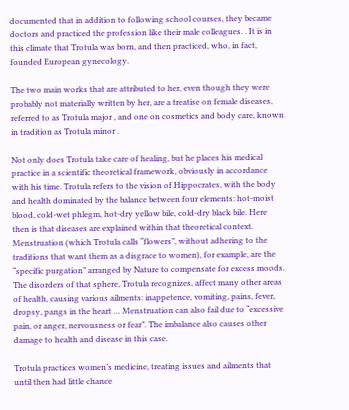documented that in addition to following school courses, they became doctors and practiced the profession like their male colleagues. . It is in this climate that Trotula was born, and then practiced, who, in fact, founded European gynecology.

The two main works that are attributed to her, even though they were probably not materially written by her, are a treatise on female diseases, referred to as Trotula major , and one on cosmetics and body care, known in tradition as Trotula minor .

Not only does Trotula take care of healing, but he places his medical practice in a scientific theoretical framework, obviously in accordance with his time. Trotula refers to the vision of Hippocrates, with the body and health dominated by the balance between four elements: hot-moist blood, cold-wet phlegm, hot-dry yellow bile, cold-dry black bile. Here then is that diseases are explained within that theoretical context. Menstruation (which Trotula calls “flowers”, without adhering to the traditions that want them as a disgrace to women), for example, are the “specific purgation” arranged by Nature to compensate for excess moods. The disorders of that sphere, Trotula recognizes, affect many other areas of health, causing various ailments: inappetence, vomiting, pains, fever, dropsy, pangs in the heart … Menstruation can also fail due to “excessive pain, or anger, nervousness or fear”. The imbalance also causes other damage to health and disease in this case.

Trotula practices women’s medicine, treating issues and ailments that until then had little chance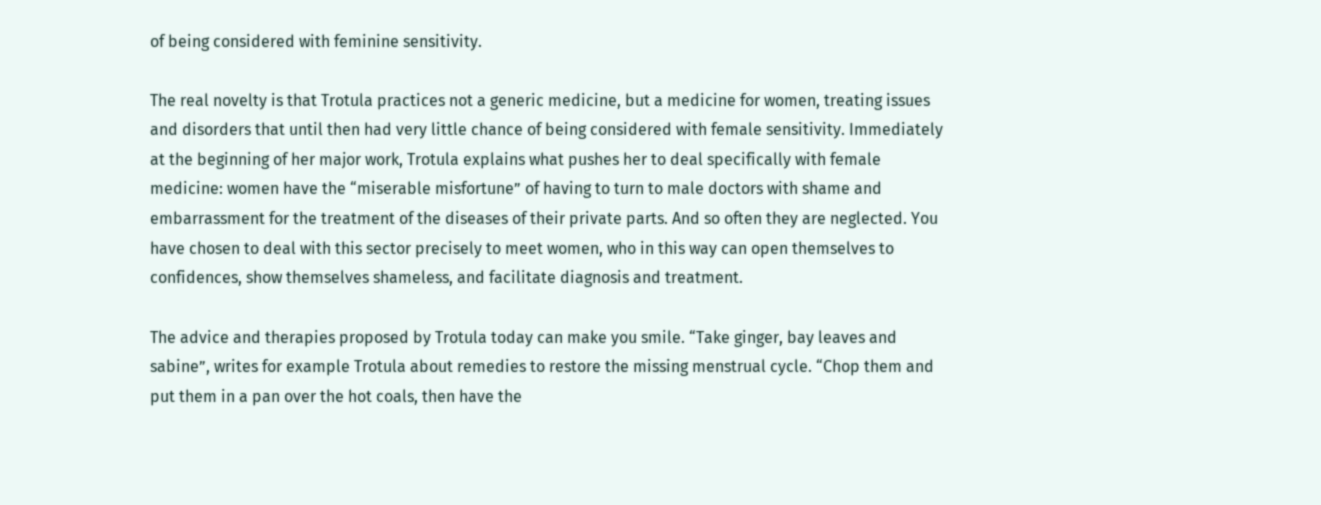of being considered with feminine sensitivity.

The real novelty is that Trotula practices not a generic medicine, but a medicine for women, treating issues and disorders that until then had very little chance of being considered with female sensitivity. Immediately at the beginning of her major work, Trotula explains what pushes her to deal specifically with female medicine: women have the “miserable misfortune” of having to turn to male doctors with shame and embarrassment for the treatment of the diseases of their private parts. And so often they are neglected. You have chosen to deal with this sector precisely to meet women, who in this way can open themselves to confidences, show themselves shameless, and facilitate diagnosis and treatment.

The advice and therapies proposed by Trotula today can make you smile. “Take ginger, bay leaves and sabine”, writes for example Trotula about remedies to restore the missing menstrual cycle. “Chop them and put them in a pan over the hot coals, then have the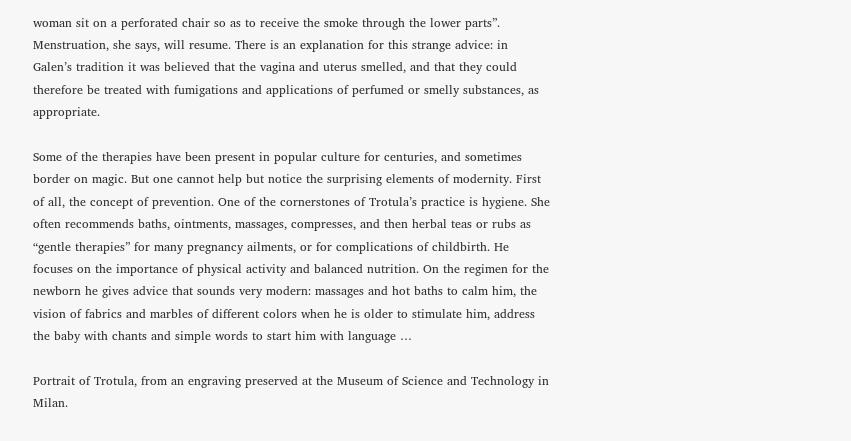woman sit on a perforated chair so as to receive the smoke through the lower parts”. Menstruation, she says, will resume. There is an explanation for this strange advice: in Galen’s tradition it was believed that the vagina and uterus smelled, and that they could therefore be treated with fumigations and applications of perfumed or smelly substances, as appropriate.

Some of the therapies have been present in popular culture for centuries, and sometimes border on magic. But one cannot help but notice the surprising elements of modernity. First of all, the concept of prevention. One of the cornerstones of Trotula’s practice is hygiene. She often recommends baths, ointments, massages, compresses, and then herbal teas or rubs as “gentle therapies” for many pregnancy ailments, or for complications of childbirth. He focuses on the importance of physical activity and balanced nutrition. On the regimen for the newborn he gives advice that sounds very modern: massages and hot baths to calm him, the vision of fabrics and marbles of different colors when he is older to stimulate him, address the baby with chants and simple words to start him with language …

Portrait of Trotula, from an engraving preserved at the Museum of Science and Technology in Milan.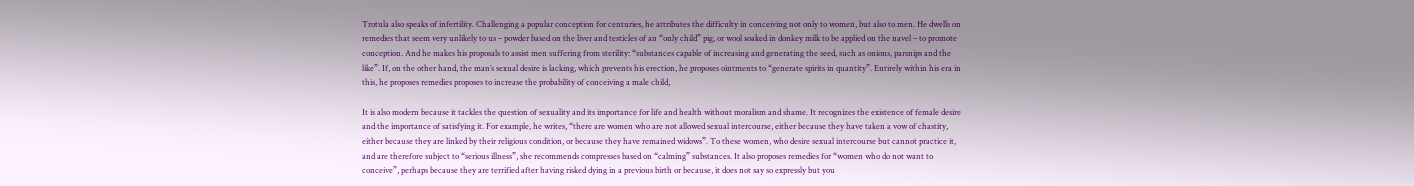Trotula also speaks of infertility. Challenging a popular conception for centuries, he attributes the difficulty in conceiving not only to women, but also to men. He dwells on remedies that seem very unlikely to us – powder based on the liver and testicles of an “only child” pig, or wool soaked in donkey milk to be applied on the navel – to promote conception. And he makes his proposals to assist men suffering from sterility: “substances capable of increasing and generating the seed, such as onions, parsnips and the like”. If, on the other hand, the man’s sexual desire is lacking, which prevents his erection, he proposes ointments to “generate spirits in quantity”. Entirely within his era in this, he proposes remedies proposes to increase the probability of conceiving a male child,

It is also modern because it tackles the question of sexuality and its importance for life and health without moralism and shame. It recognizes the existence of female desire and the importance of satisfying it. For example, he writes, “there are women who are not allowed sexual intercourse, either because they have taken a vow of chastity, either because they are linked by their religious condition, or because they have remained widows”. To these women, who desire sexual intercourse but cannot practice it, and are therefore subject to “serious illness”, she recommends compresses based on “calming” substances. It also proposes remedies for “women who do not want to conceive”, perhaps because they are terrified after having risked dying in a previous birth or because, it does not say so expressly but you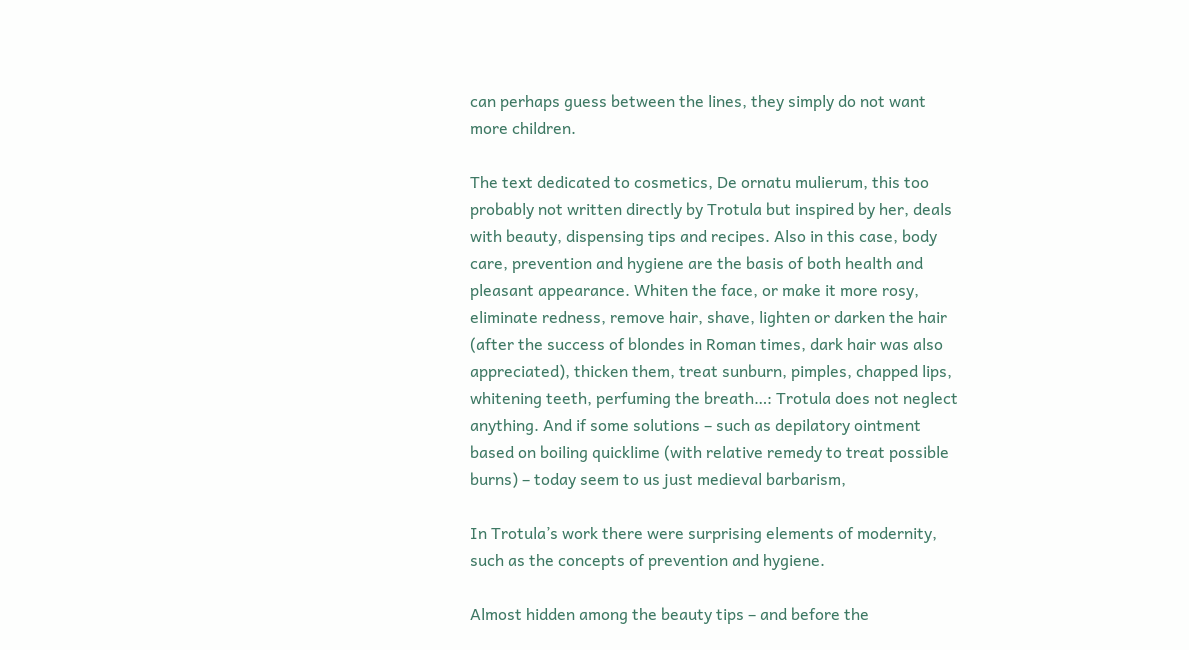can perhaps guess between the lines, they simply do not want more children.

The text dedicated to cosmetics, De ornatu mulierum, this too probably not written directly by Trotula but inspired by her, deals with beauty, dispensing tips and recipes. Also in this case, body care, prevention and hygiene are the basis of both health and pleasant appearance. Whiten the face, or make it more rosy, eliminate redness, remove hair, shave, lighten or darken the hair (after the success of blondes in Roman times, dark hair was also appreciated), thicken them, treat sunburn, pimples, chapped lips, whitening teeth, perfuming the breath…: Trotula does not neglect anything. And if some solutions – such as depilatory ointment based on boiling quicklime (with relative remedy to treat possible burns) – today seem to us just medieval barbarism,

In Trotula’s work there were surprising elements of modernity, such as the concepts of prevention and hygiene.

Almost hidden among the beauty tips – and before the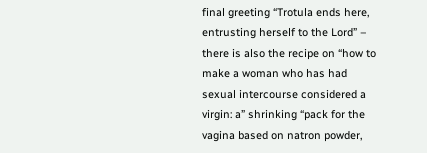final greeting “Trotula ends here, entrusting herself to the Lord” – there is also the recipe on “how to make a woman who has had sexual intercourse considered a virgin: a” shrinking “pack for the vagina based on natron powder,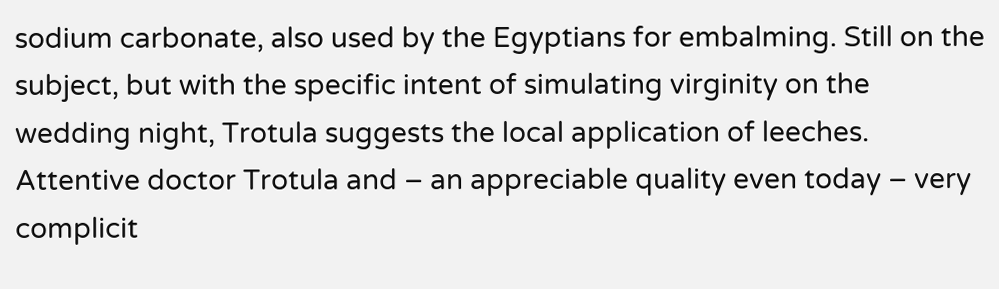sodium carbonate, also used by the Egyptians for embalming. Still on the subject, but with the specific intent of simulating virginity on the wedding night, Trotula suggests the local application of leeches. Attentive doctor Trotula and – an appreciable quality even today – very complicit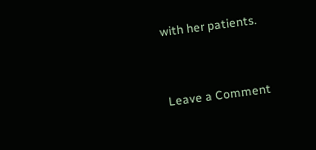with her patients.


Leave a Comment